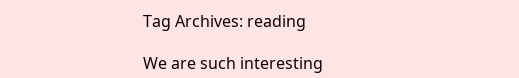Tag Archives: reading

We are such interesting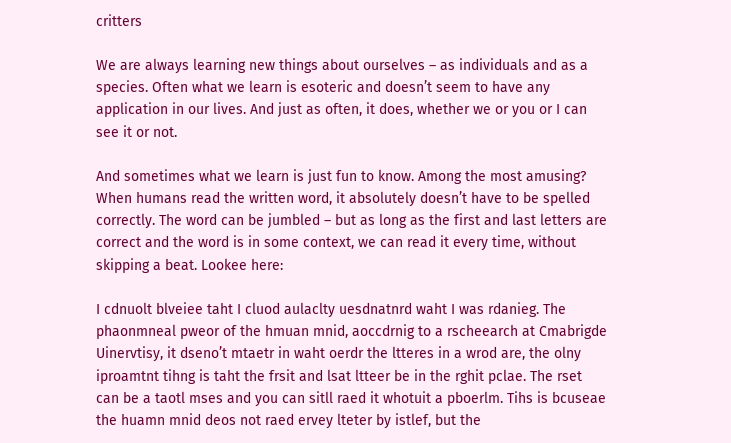critters

We are always learning new things about ourselves – as individuals and as a species. Often what we learn is esoteric and doesn’t seem to have any application in our lives. And just as often, it does, whether we or you or I can see it or not.

And sometimes what we learn is just fun to know. Among the most amusing?  When humans read the written word, it absolutely doesn’t have to be spelled correctly. The word can be jumbled – but as long as the first and last letters are correct and the word is in some context, we can read it every time, without skipping a beat. Lookee here:

I cdnuolt blveiee taht I cluod aulaclty uesdnatnrd waht I was rdanieg. The phaonmneal pweor of the hmuan mnid, aoccdrnig to a rscheearch at Cmabrigde Uinervtisy, it dseno’t mtaetr in waht oerdr the ltteres in a wrod are, the olny iproamtnt tihng is taht the frsit and lsat ltteer be in the rghit pclae. The rset can be a taotl mses and you can sitll raed it whotuit a pboerlm. Tihs is bcuseae the huamn mnid deos not raed ervey lteter by istlef, but the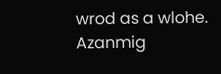wrod as a wlohe. Azanmig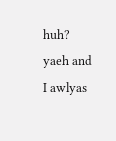huh? yaeh and I awlyas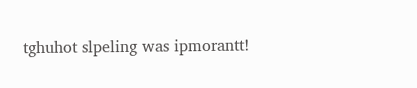tghuhot slpeling was ipmorantt!